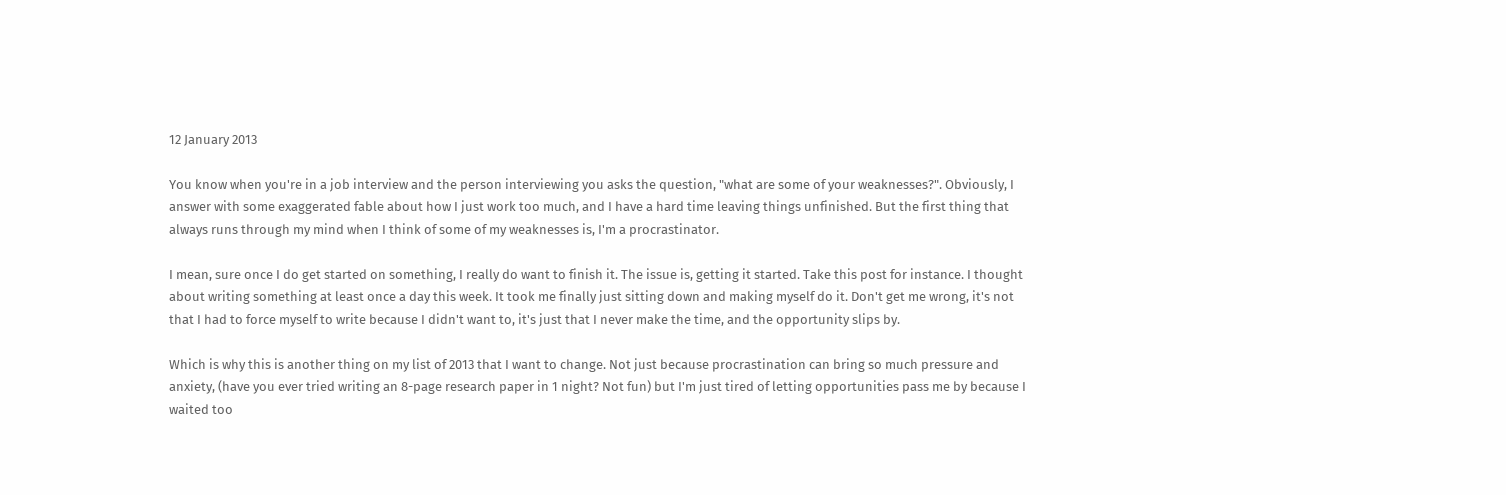12 January 2013

You know when you're in a job interview and the person interviewing you asks the question, "what are some of your weaknesses?". Obviously, I answer with some exaggerated fable about how I just work too much, and I have a hard time leaving things unfinished. But the first thing that always runs through my mind when I think of some of my weaknesses is, I'm a procrastinator.

I mean, sure once I do get started on something, I really do want to finish it. The issue is, getting it started. Take this post for instance. I thought about writing something at least once a day this week. It took me finally just sitting down and making myself do it. Don't get me wrong, it's not that I had to force myself to write because I didn't want to, it's just that I never make the time, and the opportunity slips by.

Which is why this is another thing on my list of 2013 that I want to change. Not just because procrastination can bring so much pressure and anxiety, (have you ever tried writing an 8-page research paper in 1 night? Not fun) but I'm just tired of letting opportunities pass me by because I waited too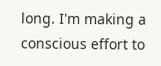long. I'm making a conscious effort to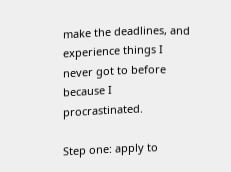make the deadlines, and experience things I never got to before because I procrastinated.

Step one: apply to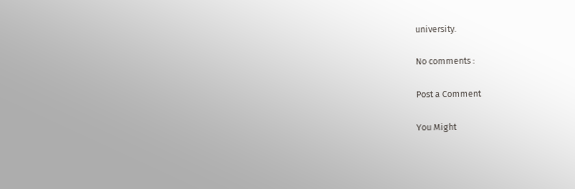university.

No comments :

Post a Comment

You Might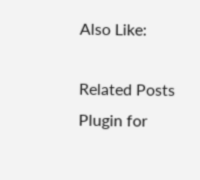Also Like:

Related Posts Plugin for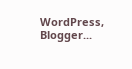WordPress, Blogger...